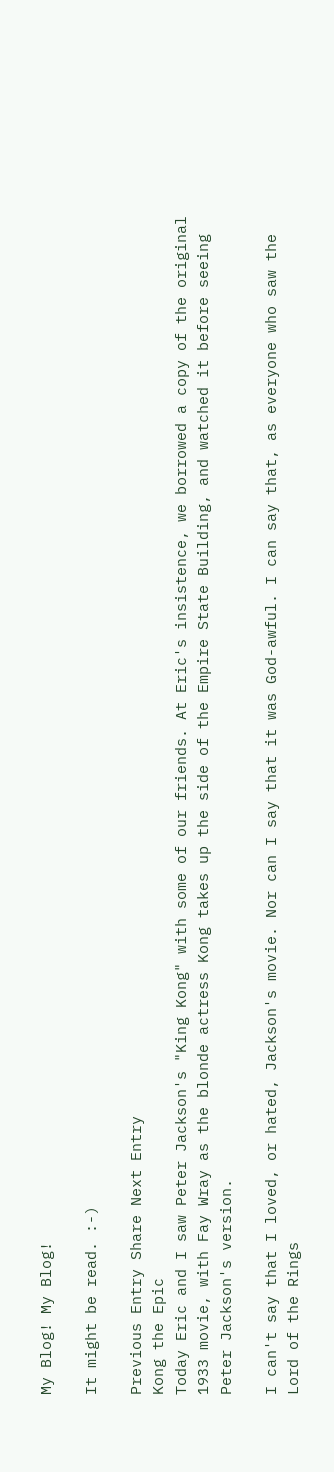My Blog! My Blog!

It might be read. :-)

Previous Entry Share Next Entry
Kong the Epic
Today Eric and I saw Peter Jackson's "King Kong" with some of our friends. At Eric's insistence, we borrowed a copy of the original 1933 movie, with Fay Wray as the blonde actress Kong takes up the side of the Empire State Building, and watched it before seeing Peter Jackson's version.

I can't say that I loved, or hated, Jackson's movie. Nor can I say that it was God-awful. I can say that, as everyone who saw the Lord of the Rings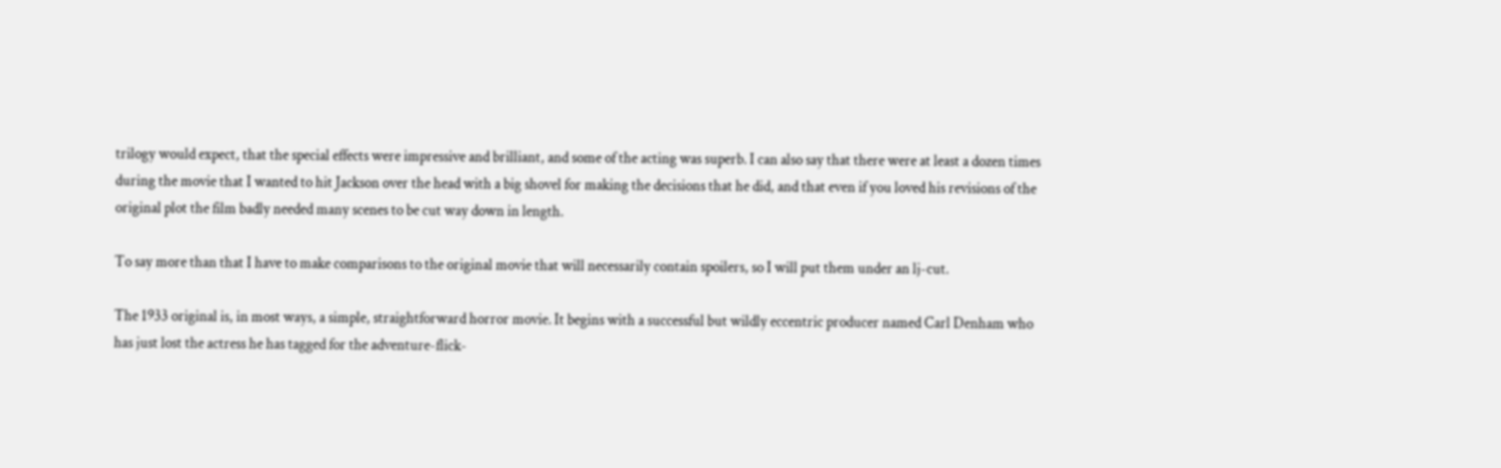trilogy would expect, that the special effects were impressive and brilliant, and some of the acting was superb. I can also say that there were at least a dozen times during the movie that I wanted to hit Jackson over the head with a big shovel for making the decisions that he did, and that even if you loved his revisions of the original plot the film badly needed many scenes to be cut way down in length.

To say more than that I have to make comparisons to the original movie that will necessarily contain spoilers, so I will put them under an lj-cut.

The 1933 original is, in most ways, a simple, straightforward horror movie. It begins with a successful but wildly eccentric producer named Carl Denham who has just lost the actress he has tagged for the adventure-flick-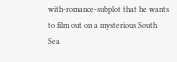with-romance-subplot that he wants to film out on a mysterious South Sea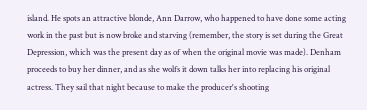island. He spots an attractive blonde, Ann Darrow, who happened to have done some acting work in the past but is now broke and starving (remember, the story is set during the Great Depression, which was the present day as of when the original movie was made). Denham proceeds to buy her dinner, and as she wolfs it down talks her into replacing his original actress. They sail that night because to make the producer's shooting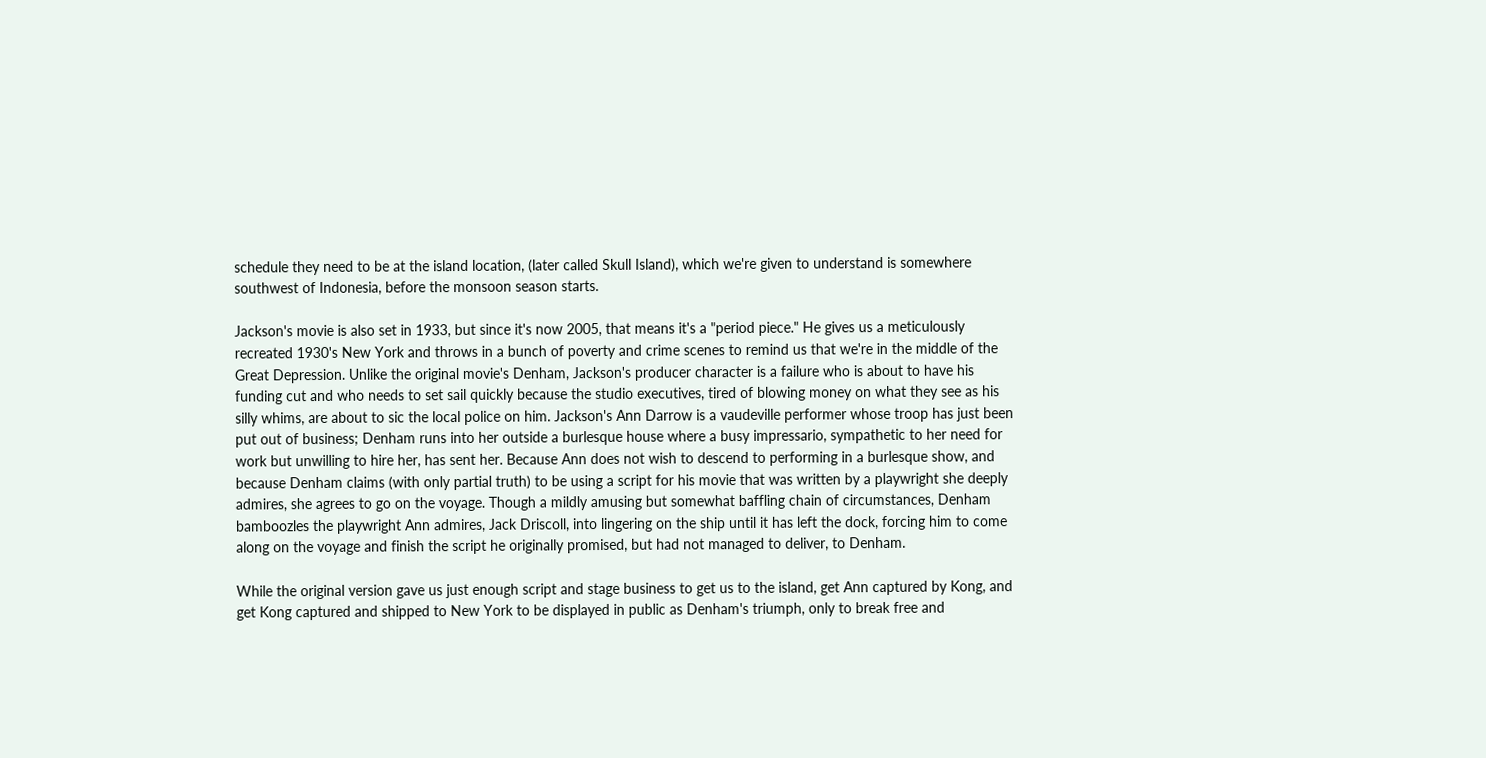schedule they need to be at the island location, (later called Skull Island), which we're given to understand is somewhere southwest of Indonesia, before the monsoon season starts.

Jackson's movie is also set in 1933, but since it's now 2005, that means it's a "period piece." He gives us a meticulously recreated 1930's New York and throws in a bunch of poverty and crime scenes to remind us that we're in the middle of the Great Depression. Unlike the original movie's Denham, Jackson's producer character is a failure who is about to have his funding cut and who needs to set sail quickly because the studio executives, tired of blowing money on what they see as his silly whims, are about to sic the local police on him. Jackson's Ann Darrow is a vaudeville performer whose troop has just been put out of business; Denham runs into her outside a burlesque house where a busy impressario, sympathetic to her need for work but unwilling to hire her, has sent her. Because Ann does not wish to descend to performing in a burlesque show, and because Denham claims (with only partial truth) to be using a script for his movie that was written by a playwright she deeply admires, she agrees to go on the voyage. Though a mildly amusing but somewhat baffling chain of circumstances, Denham bamboozles the playwright Ann admires, Jack Driscoll, into lingering on the ship until it has left the dock, forcing him to come along on the voyage and finish the script he originally promised, but had not managed to deliver, to Denham.

While the original version gave us just enough script and stage business to get us to the island, get Ann captured by Kong, and get Kong captured and shipped to New York to be displayed in public as Denham's triumph, only to break free and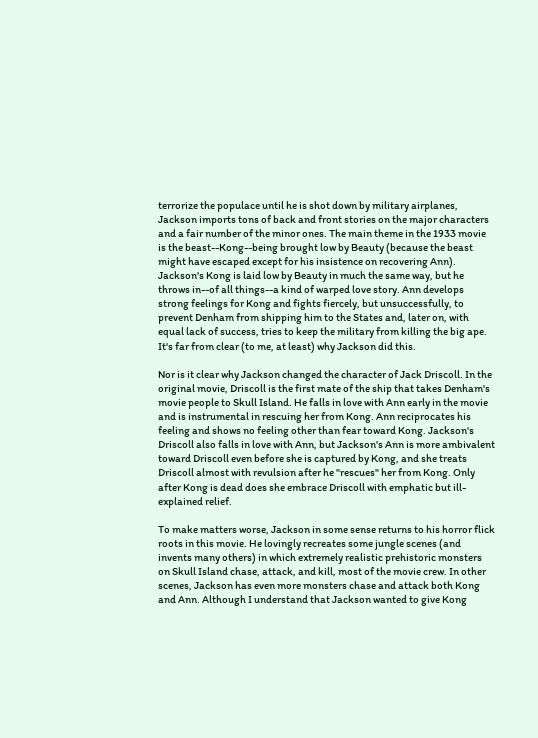terrorize the populace until he is shot down by military airplanes, Jackson imports tons of back and front stories on the major characters and a fair number of the minor ones. The main theme in the 1933 movie is the beast--Kong--being brought low by Beauty (because the beast might have escaped except for his insistence on recovering Ann). Jackson's Kong is laid low by Beauty in much the same way, but he throws in--of all things--a kind of warped love story. Ann develops strong feelings for Kong and fights fiercely, but unsuccessfully, to prevent Denham from shipping him to the States and, later on, with equal lack of success, tries to keep the military from killing the big ape. It's far from clear (to me, at least) why Jackson did this.

Nor is it clear why Jackson changed the character of Jack Driscoll. In the original movie, Driscoll is the first mate of the ship that takes Denham's movie people to Skull Island. He falls in love with Ann early in the movie and is instrumental in rescuing her from Kong. Ann reciprocates his feeling and shows no feeling other than fear toward Kong. Jackson's Driscoll also falls in love with Ann, but Jackson's Ann is more ambivalent toward Driscoll even before she is captured by Kong, and she treats Driscoll almost with revulsion after he "rescues" her from Kong. Only after Kong is dead does she embrace Driscoll with emphatic but ill-explained relief.

To make matters worse, Jackson in some sense returns to his horror flick roots in this movie. He lovingly recreates some jungle scenes (and invents many others) in which extremely realistic prehistoric monsters on Skull Island chase, attack, and kill, most of the movie crew. In other scenes, Jackson has even more monsters chase and attack both Kong and Ann. Although I understand that Jackson wanted to give Kong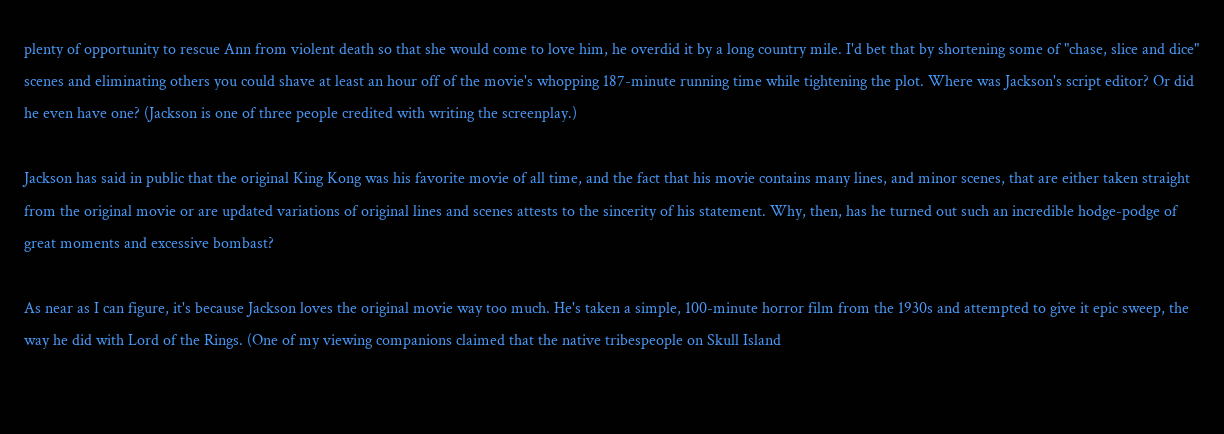plenty of opportunity to rescue Ann from violent death so that she would come to love him, he overdid it by a long country mile. I'd bet that by shortening some of "chase, slice and dice" scenes and eliminating others you could shave at least an hour off of the movie's whopping 187-minute running time while tightening the plot. Where was Jackson's script editor? Or did he even have one? (Jackson is one of three people credited with writing the screenplay.)

Jackson has said in public that the original King Kong was his favorite movie of all time, and the fact that his movie contains many lines, and minor scenes, that are either taken straight from the original movie or are updated variations of original lines and scenes attests to the sincerity of his statement. Why, then, has he turned out such an incredible hodge-podge of great moments and excessive bombast?

As near as I can figure, it's because Jackson loves the original movie way too much. He's taken a simple, 100-minute horror film from the 1930s and attempted to give it epic sweep, the way he did with Lord of the Rings. (One of my viewing companions claimed that the native tribespeople on Skull Island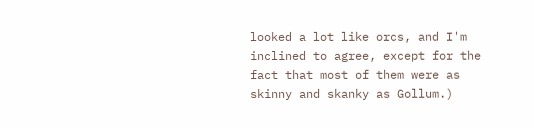looked a lot like orcs, and I'm inclined to agree, except for the fact that most of them were as skinny and skanky as Gollum.)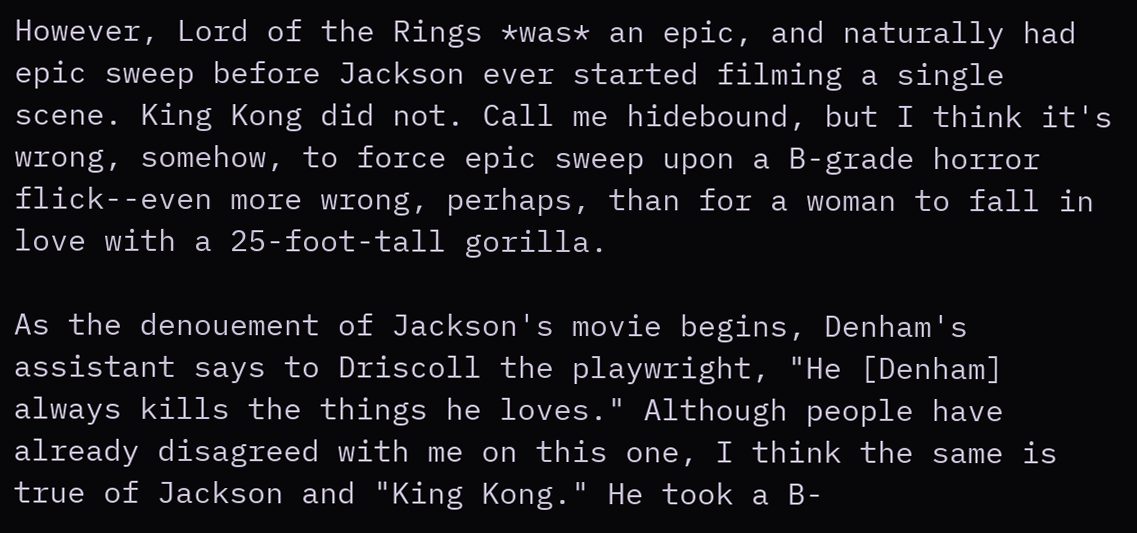However, Lord of the Rings *was* an epic, and naturally had epic sweep before Jackson ever started filming a single scene. King Kong did not. Call me hidebound, but I think it's wrong, somehow, to force epic sweep upon a B-grade horror flick--even more wrong, perhaps, than for a woman to fall in love with a 25-foot-tall gorilla.

As the denouement of Jackson's movie begins, Denham's assistant says to Driscoll the playwright, "He [Denham] always kills the things he loves." Although people have already disagreed with me on this one, I think the same is true of Jackson and "King Kong." He took a B-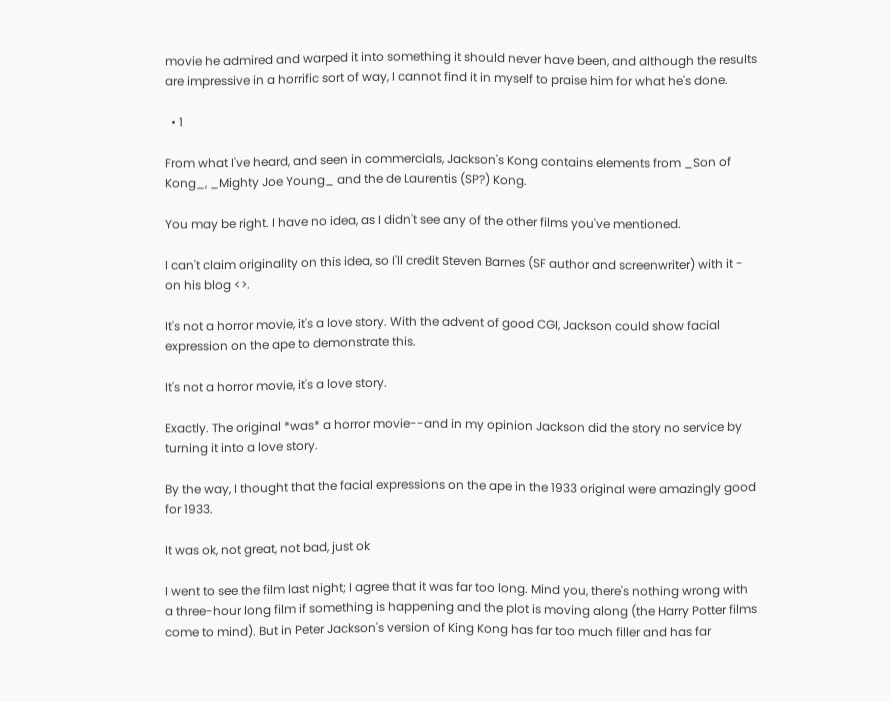movie he admired and warped it into something it should never have been, and although the results are impressive in a horrific sort of way, I cannot find it in myself to praise him for what he's done.

  • 1

From what I've heard, and seen in commercials, Jackson's Kong contains elements from _Son of Kong_, _Mighty Joe Young_ and the de Laurentis (SP?) Kong.

You may be right. I have no idea, as I didn't see any of the other films you've mentioned.

I can't claim originality on this idea, so I'll credit Steven Barnes (SF author and screenwriter) with it - on his blog <>.

It's not a horror movie, it's a love story. With the advent of good CGI, Jackson could show facial expression on the ape to demonstrate this.

It's not a horror movie, it's a love story.

Exactly. The original *was* a horror movie--and in my opinion Jackson did the story no service by turning it into a love story.

By the way, I thought that the facial expressions on the ape in the 1933 original were amazingly good for 1933.

It was ok, not great, not bad, just ok

I went to see the film last night; I agree that it was far too long. Mind you, there's nothing wrong with a three-hour long film if something is happening and the plot is moving along (the Harry Potter films come to mind). But in Peter Jackson's version of King Kong has far too much filler and has far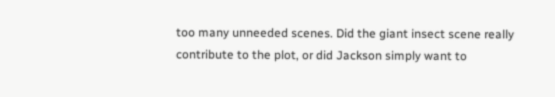too many unneeded scenes. Did the giant insect scene really contribute to the plot, or did Jackson simply want to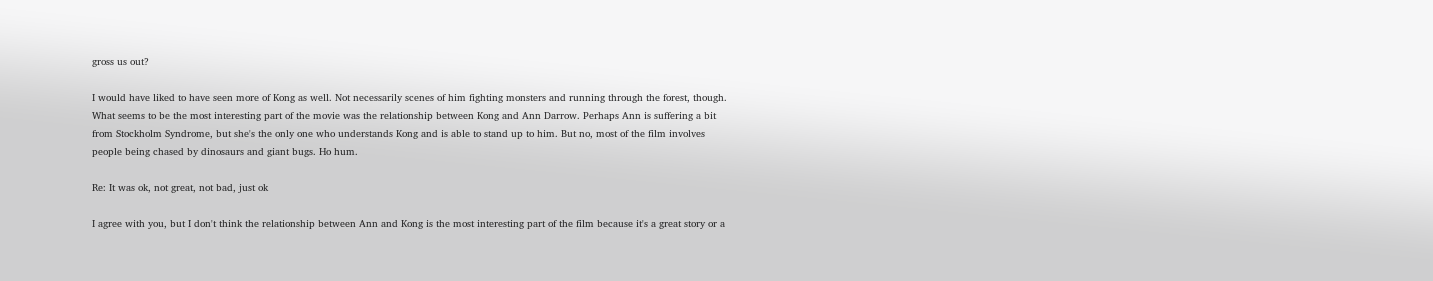gross us out?

I would have liked to have seen more of Kong as well. Not necessarily scenes of him fighting monsters and running through the forest, though. What seems to be the most interesting part of the movie was the relationship between Kong and Ann Darrow. Perhaps Ann is suffering a bit from Stockholm Syndrome, but she's the only one who understands Kong and is able to stand up to him. But no, most of the film involves people being chased by dinosaurs and giant bugs. Ho hum.

Re: It was ok, not great, not bad, just ok

I agree with you, but I don't think the relationship between Ann and Kong is the most interesting part of the film because it's a great story or a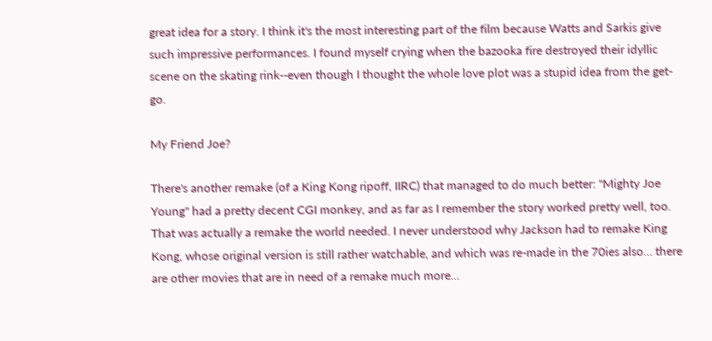great idea for a story. I think it's the most interesting part of the film because Watts and Sarkis give such impressive performances. I found myself crying when the bazooka fire destroyed their idyllic scene on the skating rink--even though I thought the whole love plot was a stupid idea from the get-go.

My Friend Joe?

There's another remake (of a King Kong ripoff, IIRC) that managed to do much better: "Mighty Joe Young" had a pretty decent CGI monkey, and as far as I remember the story worked pretty well, too. That was actually a remake the world needed. I never understood why Jackson had to remake King Kong, whose original version is still rather watchable, and which was re-made in the 70ies also... there are other movies that are in need of a remake much more...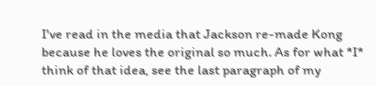I've read in the media that Jackson re-made Kong because he loves the original so much. As for what *I* think of that idea, see the last paragraph of my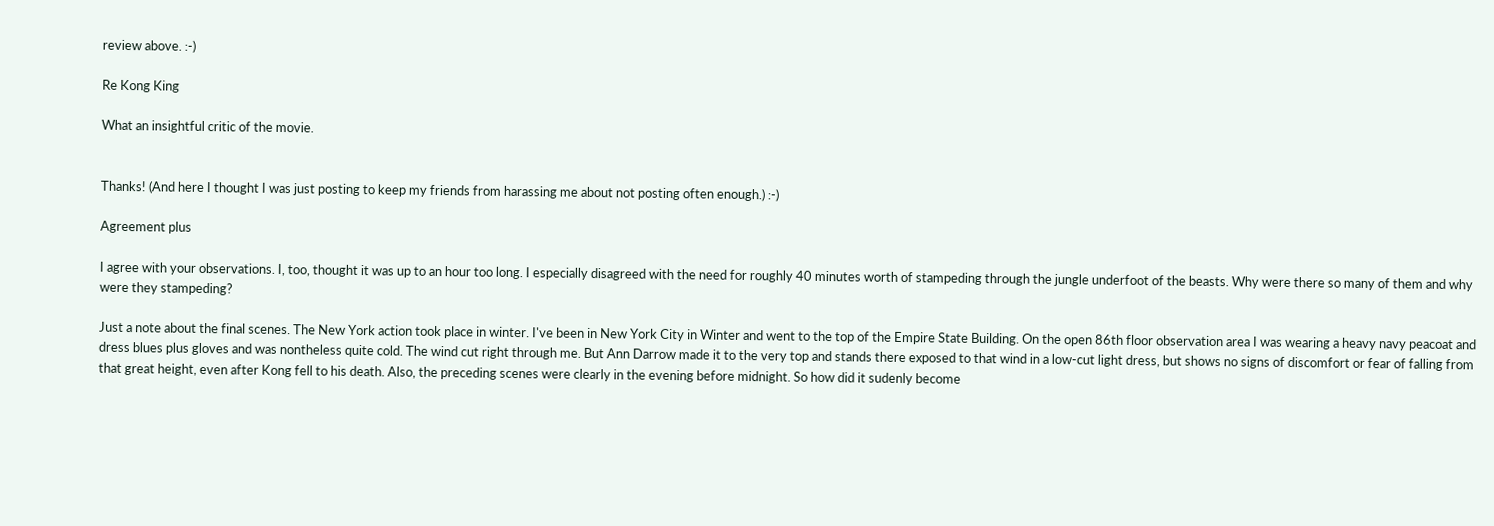review above. :-)

Re Kong King

What an insightful critic of the movie.


Thanks! (And here I thought I was just posting to keep my friends from harassing me about not posting often enough.) :-)

Agreement plus

I agree with your observations. I, too, thought it was up to an hour too long. I especially disagreed with the need for roughly 40 minutes worth of stampeding through the jungle underfoot of the beasts. Why were there so many of them and why were they stampeding?

Just a note about the final scenes. The New York action took place in winter. I've been in New York City in Winter and went to the top of the Empire State Building. On the open 86th floor observation area I was wearing a heavy navy peacoat and dress blues plus gloves and was nontheless quite cold. The wind cut right through me. But Ann Darrow made it to the very top and stands there exposed to that wind in a low-cut light dress, but shows no signs of discomfort or fear of falling from that great height, even after Kong fell to his death. Also, the preceding scenes were clearly in the evening before midnight. So how did it sudenly become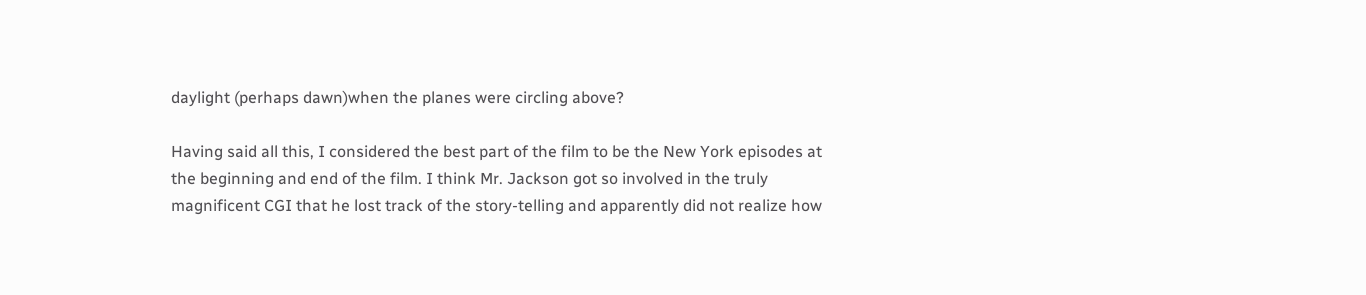daylight (perhaps dawn)when the planes were circling above?

Having said all this, I considered the best part of the film to be the New York episodes at the beginning and end of the film. I think Mr. Jackson got so involved in the truly magnificent CGI that he lost track of the story-telling and apparently did not realize how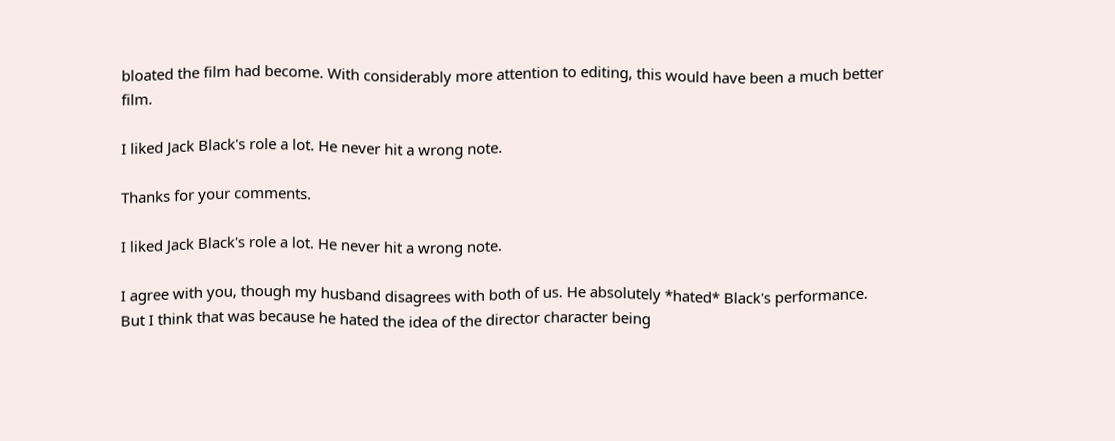bloated the film had become. With considerably more attention to editing, this would have been a much better film.

I liked Jack Black's role a lot. He never hit a wrong note.

Thanks for your comments.

I liked Jack Black's role a lot. He never hit a wrong note.

I agree with you, though my husband disagrees with both of us. He absolutely *hated* Black's performance. But I think that was because he hated the idea of the director character being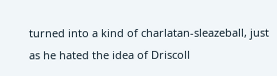turned into a kind of charlatan-sleazeball, just as he hated the idea of Driscoll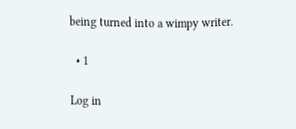being turned into a wimpy writer.

  • 1

Log in